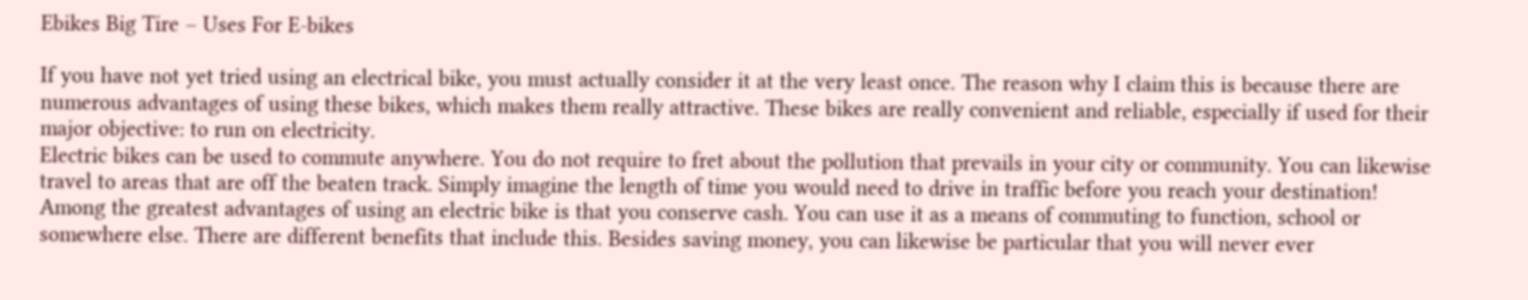Ebikes Big Tire – Uses For E-bikes

If you have not yet tried using an electrical bike, you must actually consider it at the very least once. The reason why I claim this is because there are numerous advantages of using these bikes, which makes them really attractive. These bikes are really convenient and reliable, especially if used for their major objective: to run on electricity.
Electric bikes can be used to commute anywhere. You do not require to fret about the pollution that prevails in your city or community. You can likewise travel to areas that are off the beaten track. Simply imagine the length of time you would need to drive in traffic before you reach your destination!
Among the greatest advantages of using an electric bike is that you conserve cash. You can use it as a means of commuting to function, school or somewhere else. There are different benefits that include this. Besides saving money, you can likewise be particular that you will never ever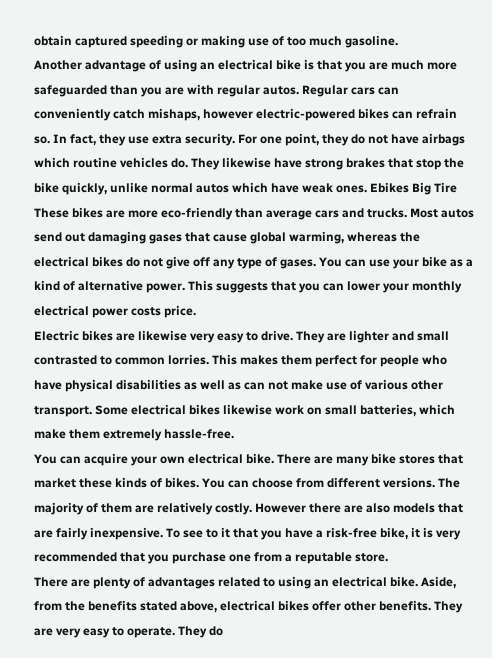obtain captured speeding or making use of too much gasoline.
Another advantage of using an electrical bike is that you are much more safeguarded than you are with regular autos. Regular cars can conveniently catch mishaps, however electric-powered bikes can refrain so. In fact, they use extra security. For one point, they do not have airbags which routine vehicles do. They likewise have strong brakes that stop the bike quickly, unlike normal autos which have weak ones. Ebikes Big Tire
These bikes are more eco-friendly than average cars and trucks. Most autos send out damaging gases that cause global warming, whereas the electrical bikes do not give off any type of gases. You can use your bike as a kind of alternative power. This suggests that you can lower your monthly electrical power costs price.
Electric bikes are likewise very easy to drive. They are lighter and small contrasted to common lorries. This makes them perfect for people who have physical disabilities as well as can not make use of various other transport. Some electrical bikes likewise work on small batteries, which make them extremely hassle-free.
You can acquire your own electrical bike. There are many bike stores that market these kinds of bikes. You can choose from different versions. The majority of them are relatively costly. However there are also models that are fairly inexpensive. To see to it that you have a risk-free bike, it is very recommended that you purchase one from a reputable store.
There are plenty of advantages related to using an electrical bike. Aside, from the benefits stated above, electrical bikes offer other benefits. They are very easy to operate. They do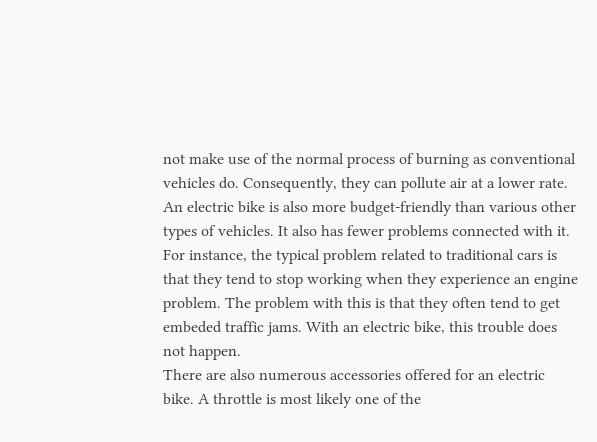not make use of the normal process of burning as conventional vehicles do. Consequently, they can pollute air at a lower rate.
An electric bike is also more budget-friendly than various other types of vehicles. It also has fewer problems connected with it. For instance, the typical problem related to traditional cars is that they tend to stop working when they experience an engine problem. The problem with this is that they often tend to get embeded traffic jams. With an electric bike, this trouble does not happen.
There are also numerous accessories offered for an electric bike. A throttle is most likely one of the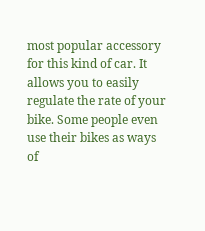most popular accessory for this kind of car. It allows you to easily regulate the rate of your bike. Some people even use their bikes as ways of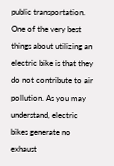public transportation.
One of the very best things about utilizing an electric bike is that they do not contribute to air pollution. As you may understand, electric bikes generate no exhaust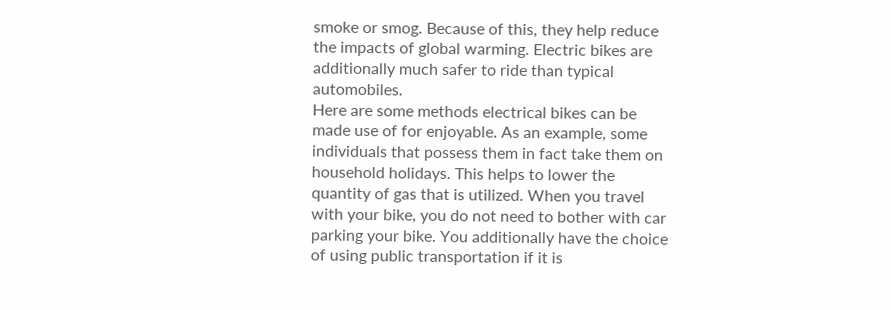smoke or smog. Because of this, they help reduce the impacts of global warming. Electric bikes are additionally much safer to ride than typical automobiles.
Here are some methods electrical bikes can be made use of for enjoyable. As an example, some individuals that possess them in fact take them on household holidays. This helps to lower the quantity of gas that is utilized. When you travel with your bike, you do not need to bother with car parking your bike. You additionally have the choice of using public transportation if it is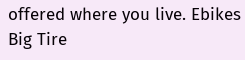offered where you live. Ebikes Big Tire